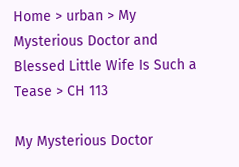Home > urban > My Mysterious Doctor and Blessed Little Wife Is Such a Tease > CH 113

My Mysterious Doctor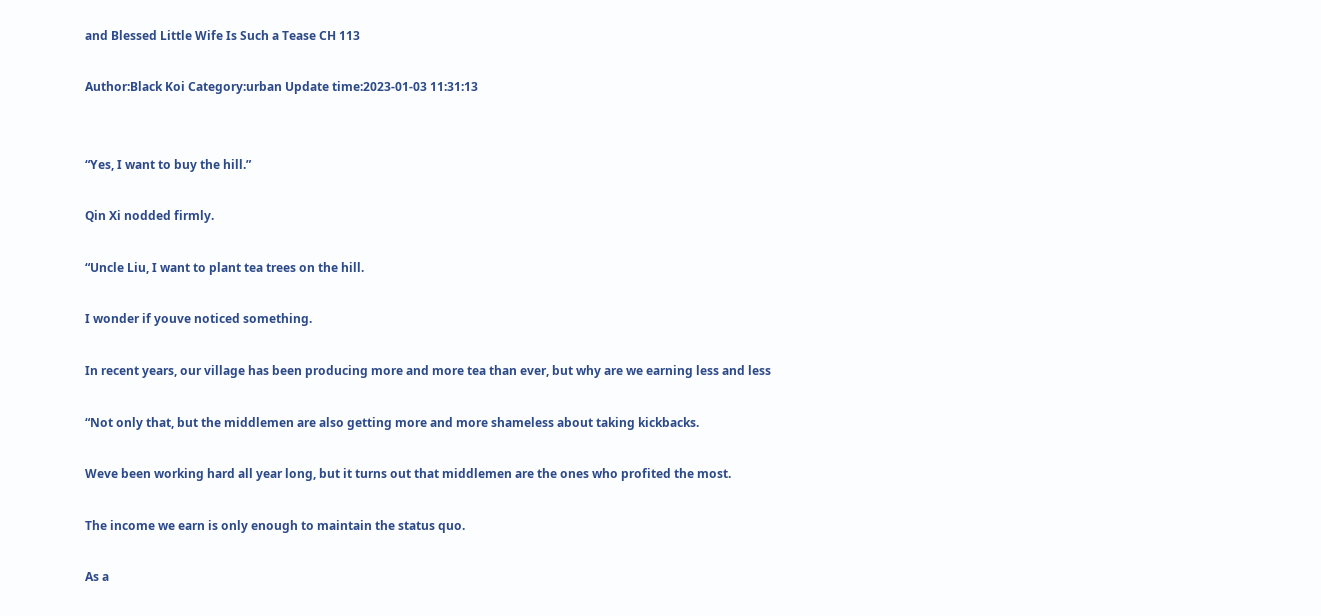and Blessed Little Wife Is Such a Tease CH 113

Author:Black Koi Category:urban Update time:2023-01-03 11:31:13


“Yes, I want to buy the hill.”

Qin Xi nodded firmly.

“Uncle Liu, I want to plant tea trees on the hill.

I wonder if youve noticed something.

In recent years, our village has been producing more and more tea than ever, but why are we earning less and less

“Not only that, but the middlemen are also getting more and more shameless about taking kickbacks.

Weve been working hard all year long, but it turns out that middlemen are the ones who profited the most.

The income we earn is only enough to maintain the status quo.

As a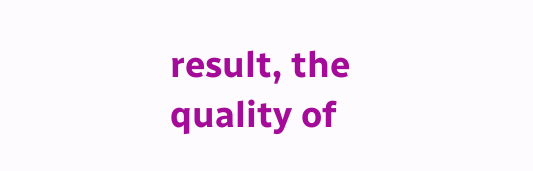result, the quality of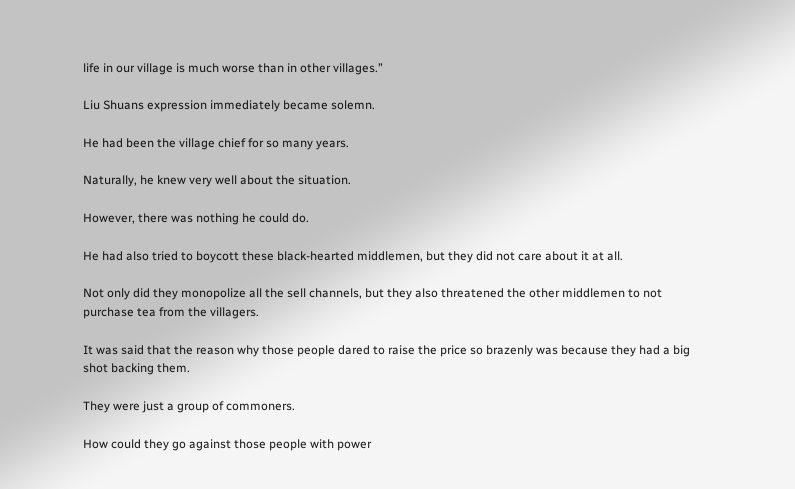life in our village is much worse than in other villages.”

Liu Shuans expression immediately became solemn.

He had been the village chief for so many years.

Naturally, he knew very well about the situation.

However, there was nothing he could do.

He had also tried to boycott these black-hearted middlemen, but they did not care about it at all.

Not only did they monopolize all the sell channels, but they also threatened the other middlemen to not purchase tea from the villagers.

It was said that the reason why those people dared to raise the price so brazenly was because they had a big shot backing them.

They were just a group of commoners.

How could they go against those people with power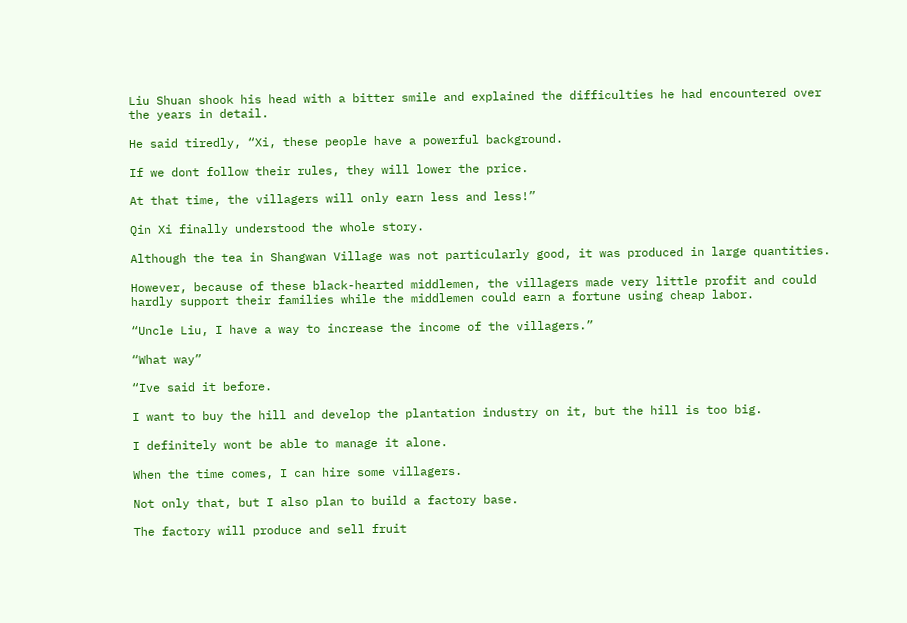Liu Shuan shook his head with a bitter smile and explained the difficulties he had encountered over the years in detail.

He said tiredly, “Xi, these people have a powerful background.

If we dont follow their rules, they will lower the price.

At that time, the villagers will only earn less and less!”

Qin Xi finally understood the whole story.

Although the tea in Shangwan Village was not particularly good, it was produced in large quantities.

However, because of these black-hearted middlemen, the villagers made very little profit and could hardly support their families while the middlemen could earn a fortune using cheap labor.

“Uncle Liu, I have a way to increase the income of the villagers.”

“What way”

“Ive said it before.

I want to buy the hill and develop the plantation industry on it, but the hill is too big.

I definitely wont be able to manage it alone.

When the time comes, I can hire some villagers.

Not only that, but I also plan to build a factory base.

The factory will produce and sell fruit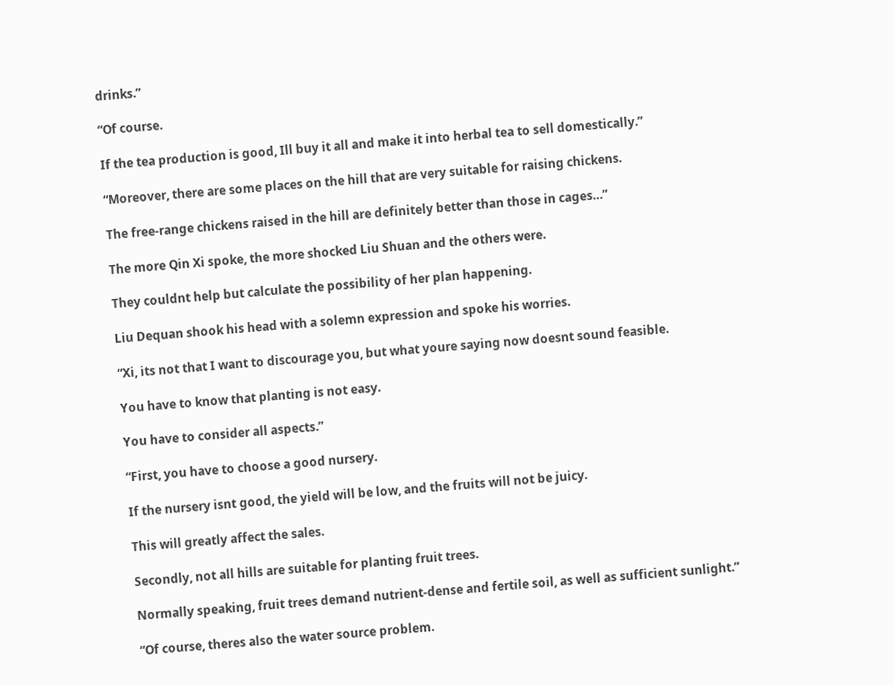drinks.”

“Of course.

If the tea production is good, Ill buy it all and make it into herbal tea to sell domestically.”

“Moreover, there are some places on the hill that are very suitable for raising chickens.

The free-range chickens raised in the hill are definitely better than those in cages…”

The more Qin Xi spoke, the more shocked Liu Shuan and the others were.

They couldnt help but calculate the possibility of her plan happening.

Liu Dequan shook his head with a solemn expression and spoke his worries.

“Xi, its not that I want to discourage you, but what youre saying now doesnt sound feasible.

You have to know that planting is not easy.

You have to consider all aspects.”

“First, you have to choose a good nursery.

If the nursery isnt good, the yield will be low, and the fruits will not be juicy.

This will greatly affect the sales.

Secondly, not all hills are suitable for planting fruit trees.

Normally speaking, fruit trees demand nutrient-dense and fertile soil, as well as sufficient sunlight.”

“Of course, theres also the water source problem.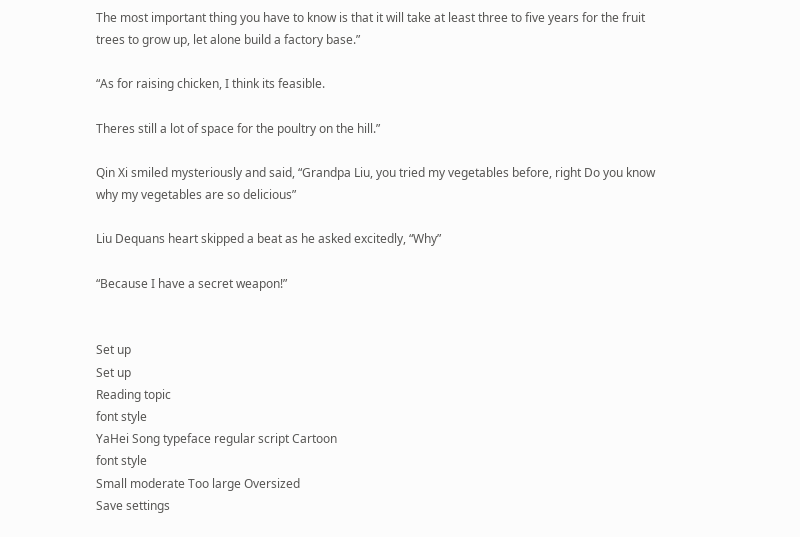The most important thing you have to know is that it will take at least three to five years for the fruit trees to grow up, let alone build a factory base.”

“As for raising chicken, I think its feasible.

Theres still a lot of space for the poultry on the hill.”

Qin Xi smiled mysteriously and said, “Grandpa Liu, you tried my vegetables before, right Do you know why my vegetables are so delicious”

Liu Dequans heart skipped a beat as he asked excitedly, “Why”

“Because I have a secret weapon!”


Set up
Set up
Reading topic
font style
YaHei Song typeface regular script Cartoon
font style
Small moderate Too large Oversized
Save settings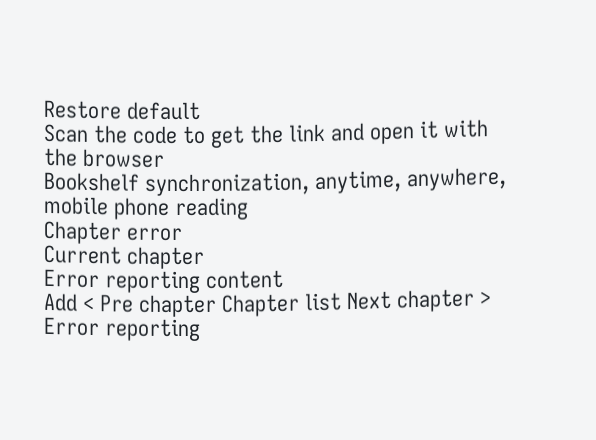Restore default
Scan the code to get the link and open it with the browser
Bookshelf synchronization, anytime, anywhere, mobile phone reading
Chapter error
Current chapter
Error reporting content
Add < Pre chapter Chapter list Next chapter > Error reporting